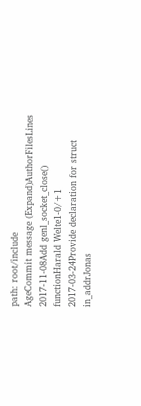path: root/include
AgeCommit message (Expand)AuthorFilesLines
2017-11-08Add genl_socket_close() functionHarald Welte1-0/+1
2017-03-24Provide declaration for struct in_addrJonas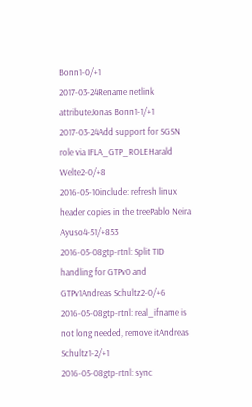Bonn1-0/+1
2017-03-24Rename netlink attributeJonas Bonn1-1/+1
2017-03-24Add support for SGSN role via IFLA_GTP_ROLEHarald Welte2-0/+8
2016-05-10include: refresh linux header copies in the treePablo Neira Ayuso4-51/+853
2016-05-08gtp-rtnl: Split TID handling for GTPv0 and GTPv1Andreas Schultz2-0/+6
2016-05-08gtp-rtnl: real_ifname is not long needed, remove itAndreas Schultz1-2/+1
2016-05-08gtp-rtnl: sync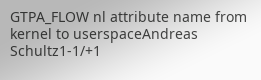GTPA_FLOW nl attribute name from kernel to userspaceAndreas Schultz1-1/+1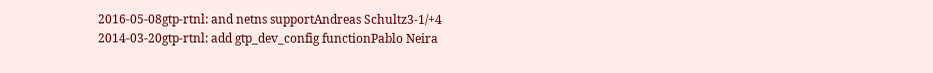2016-05-08gtp-rtnl: and netns supportAndreas Schultz3-1/+4
2014-03-20gtp-rtnl: add gtp_dev_config functionPablo Neira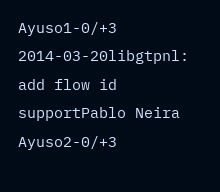Ayuso1-0/+3
2014-03-20libgtpnl: add flow id supportPablo Neira Ayuso2-0/+3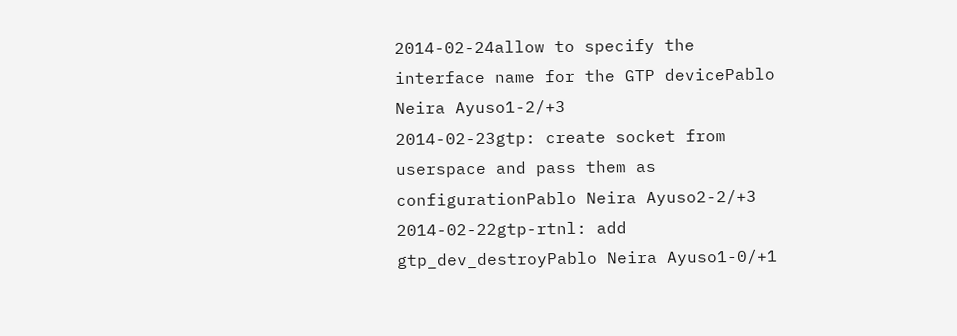2014-02-24allow to specify the interface name for the GTP devicePablo Neira Ayuso1-2/+3
2014-02-23gtp: create socket from userspace and pass them as configurationPablo Neira Ayuso2-2/+3
2014-02-22gtp-rtnl: add gtp_dev_destroyPablo Neira Ayuso1-0/+1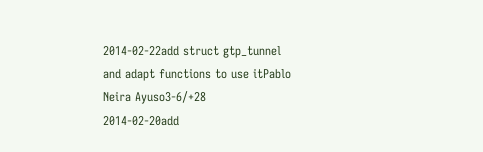2014-02-22add struct gtp_tunnel and adapt functions to use itPablo Neira Ayuso3-6/+28
2014-02-20add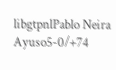libgtpnlPablo Neira Ayuso5-0/+74